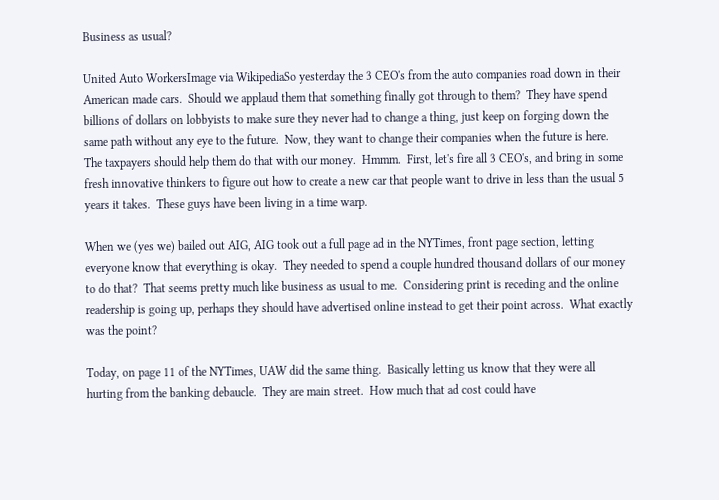Business as usual?

United Auto WorkersImage via WikipediaSo yesterday the 3 CEO's from the auto companies road down in their American made cars.  Should we applaud them that something finally got through to them?  They have spend billions of dollars on lobbyists to make sure they never had to change a thing, just keep on forging down the same path without any eye to the future.  Now, they want to change their companies when the future is here.  The taxpayers should help them do that with our money.  Hmmm.  First, let's fire all 3 CEO's, and bring in some fresh innovative thinkers to figure out how to create a new car that people want to drive in less than the usual 5 years it takes.  These guys have been living in a time warp.

When we (yes we) bailed out AIG, AIG took out a full page ad in the NYTimes, front page section, letting everyone know that everything is okay.  They needed to spend a couple hundred thousand dollars of our money to do that?  That seems pretty much like business as usual to me.  Considering print is receding and the online readership is going up, perhaps they should have advertised online instead to get their point across.  What exactly was the point?

Today, on page 11 of the NYTimes, UAW did the same thing.  Basically letting us know that they were all hurting from the banking debaucle.  They are main street.  How much that ad cost could have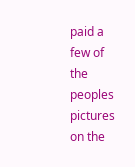paid a few of the peoples pictures on the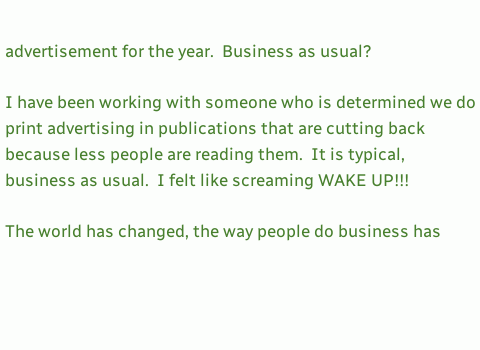advertisement for the year.  Business as usual?

I have been working with someone who is determined we do print advertising in publications that are cutting back because less people are reading them.  It is typical, business as usual.  I felt like screaming WAKE UP!!!

The world has changed, the way people do business has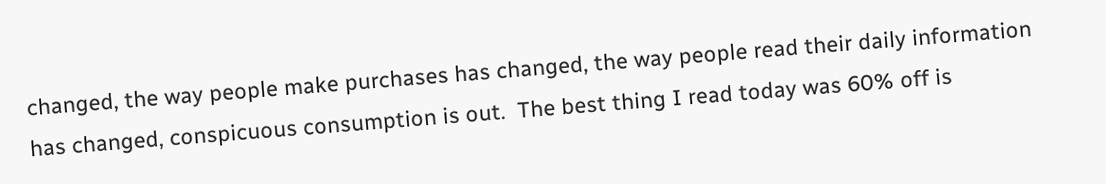changed, the way people make purchases has changed, the way people read their daily information has changed, conspicuous consumption is out.  The best thing I read today was 60% off is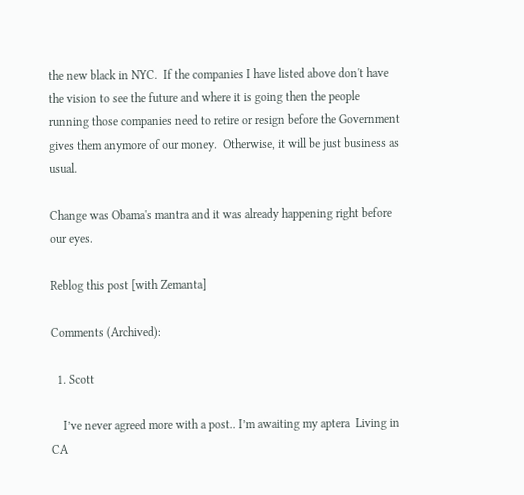the new black in NYC.  If the companies I have listed above don't have the vision to see the future and where it is going then the people running those companies need to retire or resign before the Government gives them anymore of our money.  Otherwise, it will be just business as usual.

Change was Obama's mantra and it was already happening right before our eyes.

Reblog this post [with Zemanta]

Comments (Archived):

  1. Scott

    I’ve never agreed more with a post.. I’m awaiting my aptera  Living in CA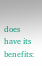does have its benefits: